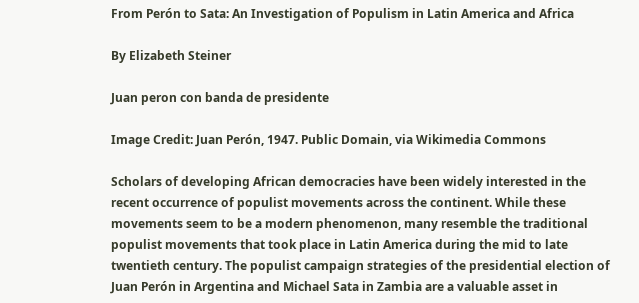From Perón to Sata: An Investigation of Populism in Latin America and Africa

By Elizabeth Steiner

Juan peron con banda de presidente

Image Credit: Juan Perón, 1947. Public Domain, via Wikimedia Commons

Scholars of developing African democracies have been widely interested in the recent occurrence of populist movements across the continent. While these movements seem to be a modern phenomenon, many resemble the traditional populist movements that took place in Latin America during the mid to late twentieth century. The populist campaign strategies of the presidential election of Juan Perón in Argentina and Michael Sata in Zambia are a valuable asset in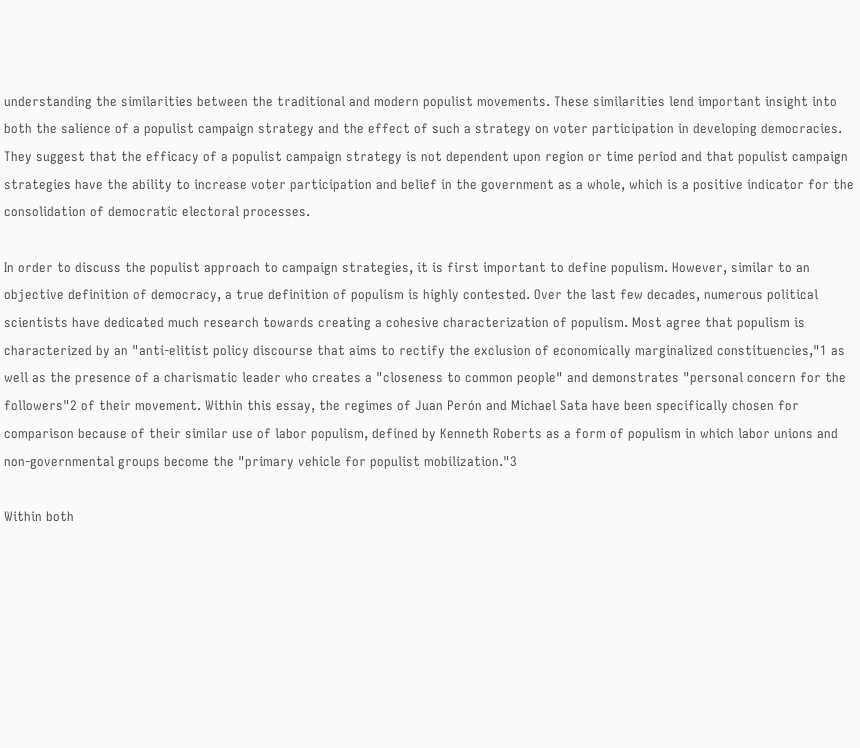understanding the similarities between the traditional and modern populist movements. These similarities lend important insight into both the salience of a populist campaign strategy and the effect of such a strategy on voter participation in developing democracies. They suggest that the efficacy of a populist campaign strategy is not dependent upon region or time period and that populist campaign strategies have the ability to increase voter participation and belief in the government as a whole, which is a positive indicator for the consolidation of democratic electoral processes.

In order to discuss the populist approach to campaign strategies, it is first important to define populism. However, similar to an objective definition of democracy, a true definition of populism is highly contested. Over the last few decades, numerous political scientists have dedicated much research towards creating a cohesive characterization of populism. Most agree that populism is characterized by an "anti-elitist policy discourse that aims to rectify the exclusion of economically marginalized constituencies,"1 as well as the presence of a charismatic leader who creates a "closeness to common people" and demonstrates "personal concern for the followers"2 of their movement. Within this essay, the regimes of Juan Perón and Michael Sata have been specifically chosen for comparison because of their similar use of labor populism, defined by Kenneth Roberts as a form of populism in which labor unions and non-governmental groups become the "primary vehicle for populist mobilization."3

Within both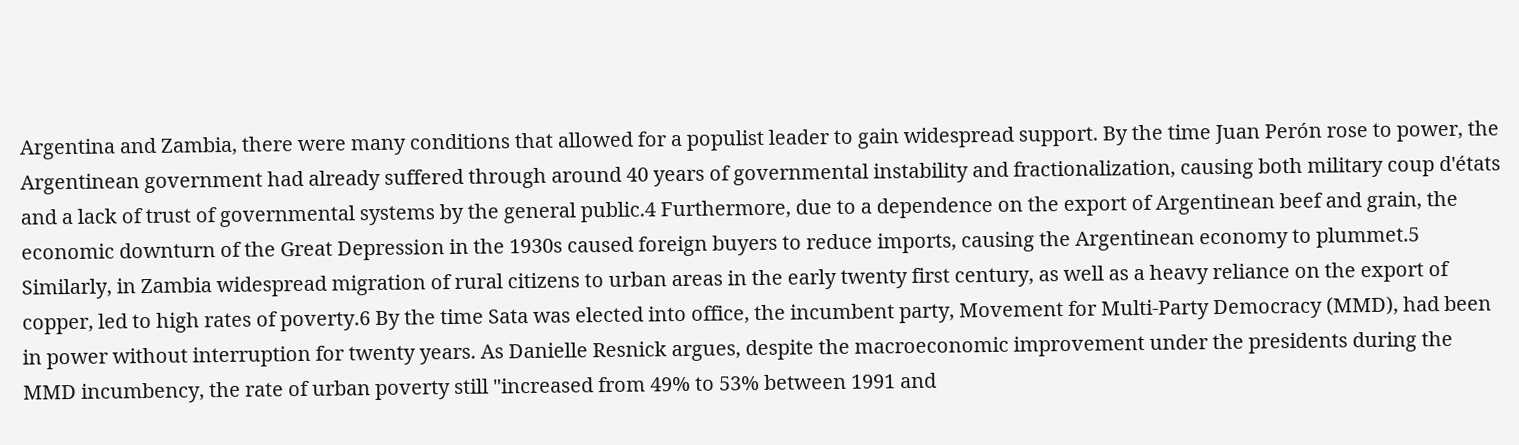Argentina and Zambia, there were many conditions that allowed for a populist leader to gain widespread support. By the time Juan Perón rose to power, the Argentinean government had already suffered through around 40 years of governmental instability and fractionalization, causing both military coup d'états and a lack of trust of governmental systems by the general public.4 Furthermore, due to a dependence on the export of Argentinean beef and grain, the economic downturn of the Great Depression in the 1930s caused foreign buyers to reduce imports, causing the Argentinean economy to plummet.5 Similarly, in Zambia widespread migration of rural citizens to urban areas in the early twenty first century, as well as a heavy reliance on the export of copper, led to high rates of poverty.6 By the time Sata was elected into office, the incumbent party, Movement for Multi-Party Democracy (MMD), had been in power without interruption for twenty years. As Danielle Resnick argues, despite the macroeconomic improvement under the presidents during the MMD incumbency, the rate of urban poverty still "increased from 49% to 53% between 1991 and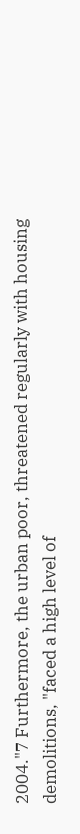2004."7 Furthermore, the urban poor, threatened regularly with housing demolitions, "faced a high level of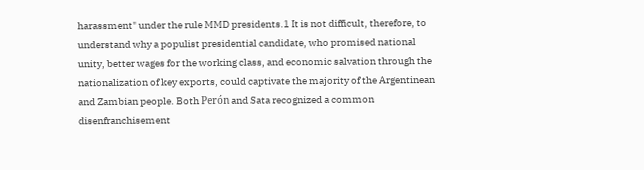harassment" under the rule MMD presidents.1 It is not difficult, therefore, to understand why a populist presidential candidate, who promised national unity, better wages for the working class, and economic salvation through the nationalization of key exports, could captivate the majority of the Argentinean and Zambian people. Both Perón and Sata recognized a common disenfranchisement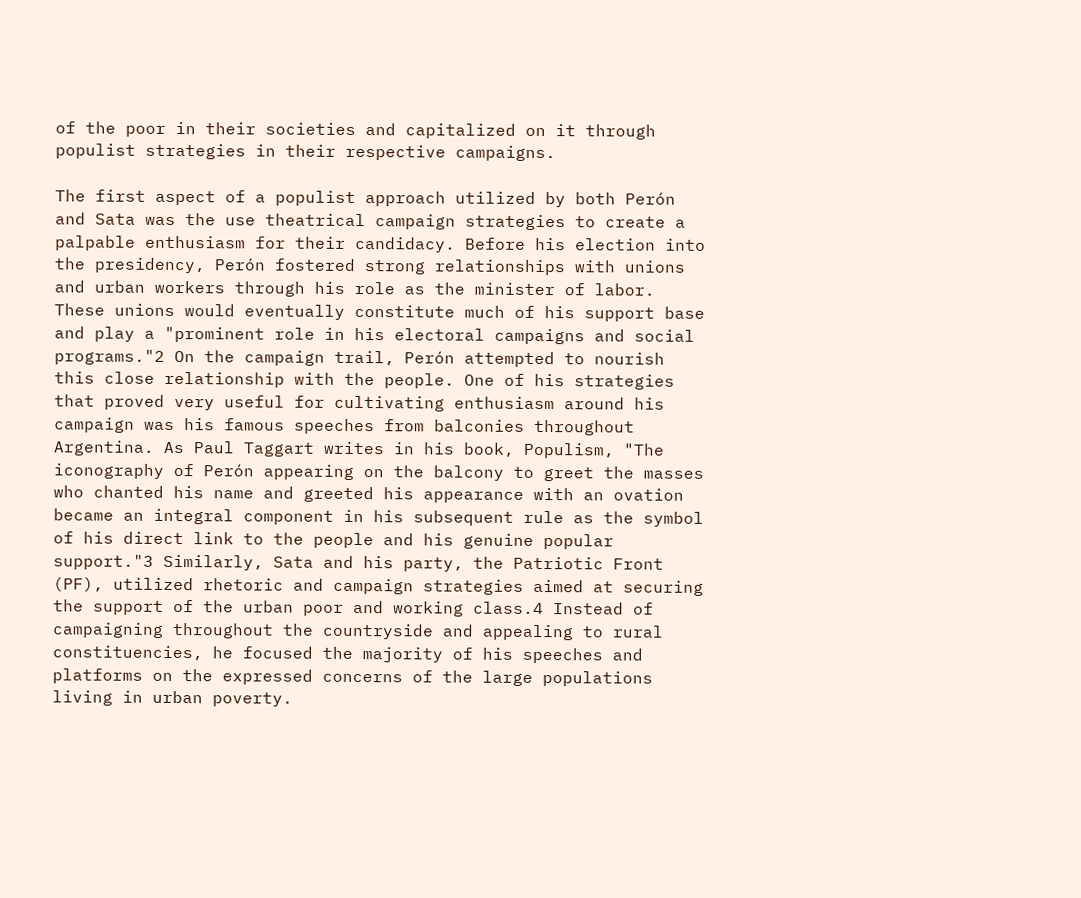of the poor in their societies and capitalized on it through populist strategies in their respective campaigns.

The first aspect of a populist approach utilized by both Perón and Sata was the use theatrical campaign strategies to create a palpable enthusiasm for their candidacy. Before his election into the presidency, Perón fostered strong relationships with unions and urban workers through his role as the minister of labor. These unions would eventually constitute much of his support base and play a "prominent role in his electoral campaigns and social programs."2 On the campaign trail, Perón attempted to nourish this close relationship with the people. One of his strategies that proved very useful for cultivating enthusiasm around his campaign was his famous speeches from balconies throughout Argentina. As Paul Taggart writes in his book, Populism, "The iconography of Perón appearing on the balcony to greet the masses who chanted his name and greeted his appearance with an ovation became an integral component in his subsequent rule as the symbol of his direct link to the people and his genuine popular support."3 Similarly, Sata and his party, the Patriotic Front (PF), utilized rhetoric and campaign strategies aimed at securing the support of the urban poor and working class.4 Instead of campaigning throughout the countryside and appealing to rural constituencies, he focused the majority of his speeches and platforms on the expressed concerns of the large populations living in urban poverty.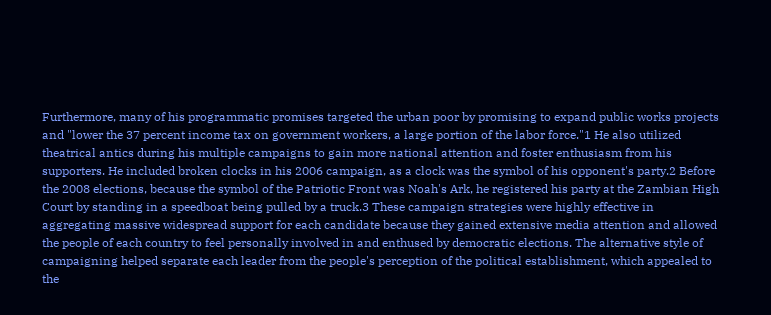Furthermore, many of his programmatic promises targeted the urban poor by promising to expand public works projects and "lower the 37 percent income tax on government workers, a large portion of the labor force."1 He also utilized theatrical antics during his multiple campaigns to gain more national attention and foster enthusiasm from his supporters. He included broken clocks in his 2006 campaign, as a clock was the symbol of his opponent's party.2 Before the 2008 elections, because the symbol of the Patriotic Front was Noah's Ark, he registered his party at the Zambian High Court by standing in a speedboat being pulled by a truck.3 These campaign strategies were highly effective in aggregating massive widespread support for each candidate because they gained extensive media attention and allowed the people of each country to feel personally involved in and enthused by democratic elections. The alternative style of campaigning helped separate each leader from the people's perception of the political establishment, which appealed to the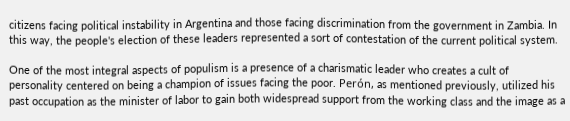citizens facing political instability in Argentina and those facing discrimination from the government in Zambia. In this way, the people's election of these leaders represented a sort of contestation of the current political system.

One of the most integral aspects of populism is a presence of a charismatic leader who creates a cult of personality centered on being a champion of issues facing the poor. Perón, as mentioned previously, utilized his past occupation as the minister of labor to gain both widespread support from the working class and the image as a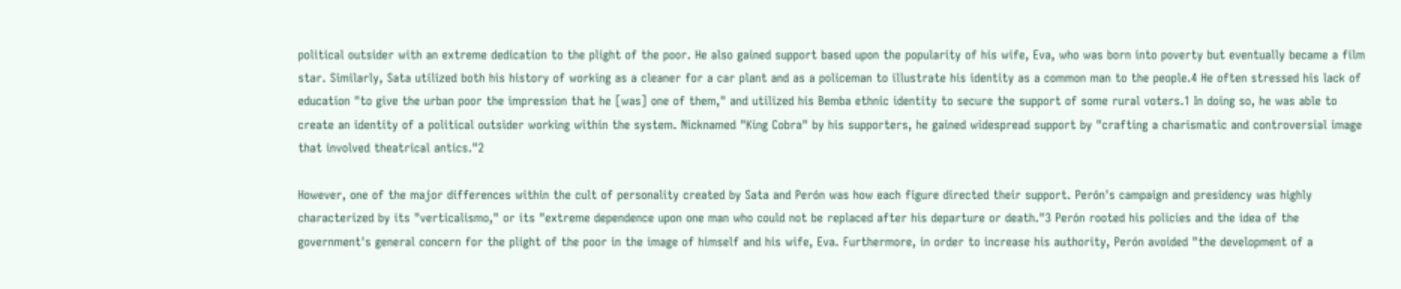political outsider with an extreme dedication to the plight of the poor. He also gained support based upon the popularity of his wife, Eva, who was born into poverty but eventually became a film star. Similarly, Sata utilized both his history of working as a cleaner for a car plant and as a policeman to illustrate his identity as a common man to the people.4 He often stressed his lack of education "to give the urban poor the impression that he [was] one of them," and utilized his Bemba ethnic identity to secure the support of some rural voters.1 In doing so, he was able to create an identity of a political outsider working within the system. Nicknamed "King Cobra" by his supporters, he gained widespread support by "crafting a charismatic and controversial image that involved theatrical antics."2

However, one of the major differences within the cult of personality created by Sata and Perón was how each figure directed their support. Perón's campaign and presidency was highly characterized by its "verticalismo," or its "extreme dependence upon one man who could not be replaced after his departure or death."3 Perón rooted his policies and the idea of the government's general concern for the plight of the poor in the image of himself and his wife, Eva. Furthermore, in order to increase his authority, Perón avoided "the development of a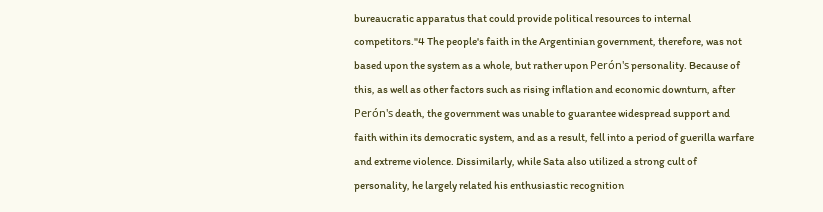bureaucratic apparatus that could provide political resources to internal competitors."4 The people's faith in the Argentinian government, therefore, was not based upon the system as a whole, but rather upon Perón's personality. Because of this, as well as other factors such as rising inflation and economic downturn, after Perón's death, the government was unable to guarantee widespread support and faith within its democratic system, and as a result, fell into a period of guerilla warfare and extreme violence. Dissimilarly, while Sata also utilized a strong cult of personality, he largely related his enthusiastic recognition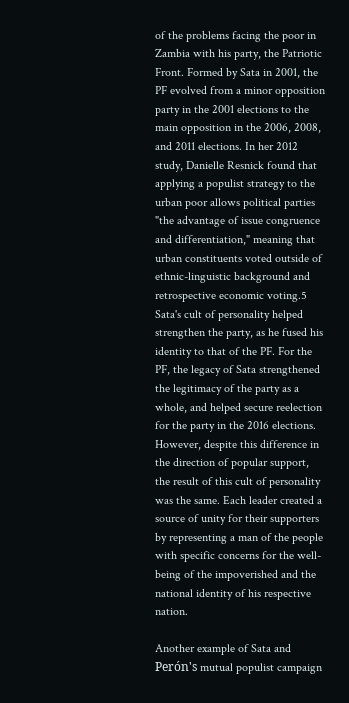of the problems facing the poor in Zambia with his party, the Patriotic Front. Formed by Sata in 2001, the PF evolved from a minor opposition party in the 2001 elections to the main opposition in the 2006, 2008, and 2011 elections. In her 2012 study, Danielle Resnick found that applying a populist strategy to the urban poor allows political parties "the advantage of issue congruence and differentiation," meaning that urban constituents voted outside of ethnic-linguistic background and retrospective economic voting.5 Sata's cult of personality helped strengthen the party, as he fused his identity to that of the PF. For the PF, the legacy of Sata strengthened the legitimacy of the party as a whole, and helped secure reelection for the party in the 2016 elections. However, despite this difference in the direction of popular support, the result of this cult of personality was the same. Each leader created a source of unity for their supporters by representing a man of the people with specific concerns for the well-being of the impoverished and the national identity of his respective nation.

Another example of Sata and Perón's mutual populist campaign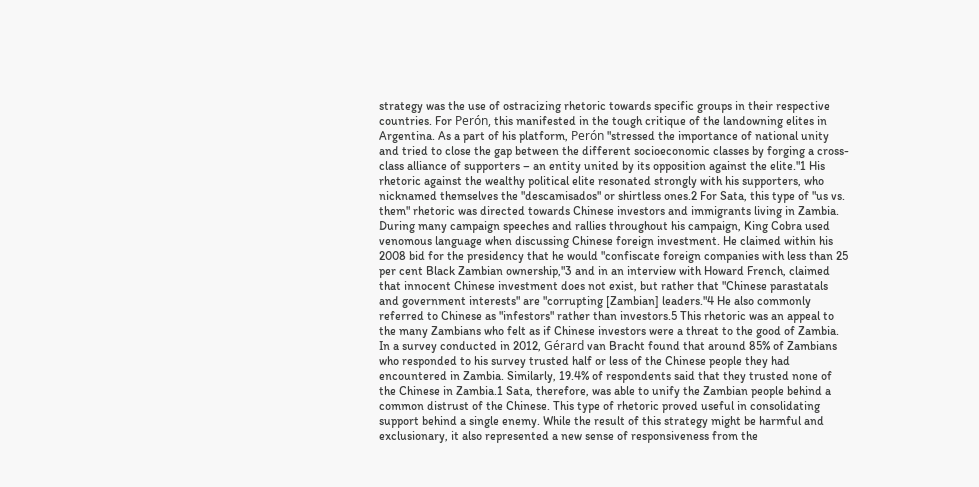strategy was the use of ostracizing rhetoric towards specific groups in their respective countries. For Perón, this manifested in the tough critique of the landowning elites in Argentina. As a part of his platform, Perón "stressed the importance of national unity and tried to close the gap between the different socioeconomic classes by forging a cross-class alliance of supporters – an entity united by its opposition against the elite."1 His rhetoric against the wealthy political elite resonated strongly with his supporters, who nicknamed themselves the "descamisados" or shirtless ones.2 For Sata, this type of "us vs. them" rhetoric was directed towards Chinese investors and immigrants living in Zambia. During many campaign speeches and rallies throughout his campaign, King Cobra used venomous language when discussing Chinese foreign investment. He claimed within his 2008 bid for the presidency that he would "confiscate foreign companies with less than 25 per cent Black Zambian ownership,"3 and in an interview with Howard French, claimed that innocent Chinese investment does not exist, but rather that "Chinese parastatals and government interests" are "corrupting [Zambian] leaders."4 He also commonly referred to Chinese as "infestors" rather than investors.5 This rhetoric was an appeal to the many Zambians who felt as if Chinese investors were a threat to the good of Zambia. In a survey conducted in 2012, Gérard van Bracht found that around 85% of Zambians who responded to his survey trusted half or less of the Chinese people they had encountered in Zambia. Similarly, 19.4% of respondents said that they trusted none of the Chinese in Zambia.1 Sata, therefore, was able to unify the Zambian people behind a common distrust of the Chinese. This type of rhetoric proved useful in consolidating support behind a single enemy. While the result of this strategy might be harmful and exclusionary, it also represented a new sense of responsiveness from the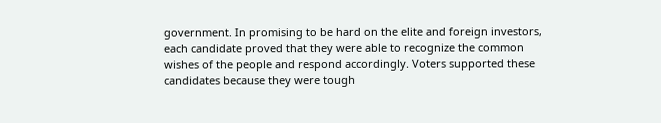government. In promising to be hard on the elite and foreign investors, each candidate proved that they were able to recognize the common wishes of the people and respond accordingly. Voters supported these candidates because they were tough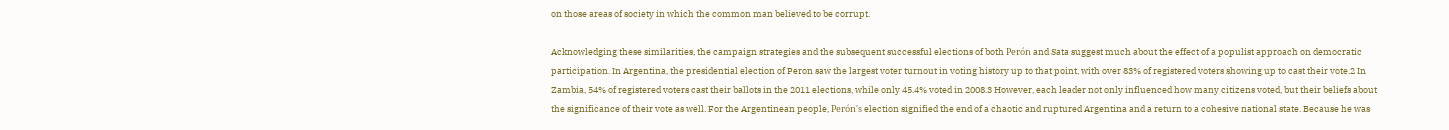on those areas of society in which the common man believed to be corrupt.

Acknowledging these similarities, the campaign strategies and the subsequent successful elections of both Perón and Sata suggest much about the effect of a populist approach on democratic participation. In Argentina, the presidential election of Peron saw the largest voter turnout in voting history up to that point, with over 83% of registered voters showing up to cast their vote.2 In Zambia, 54% of registered voters cast their ballots in the 2011 elections, while only 45.4% voted in 2008.3 However, each leader not only influenced how many citizens voted, but their beliefs about the significance of their vote as well. For the Argentinean people, Perón's election signified the end of a chaotic and ruptured Argentina and a return to a cohesive national state. Because he was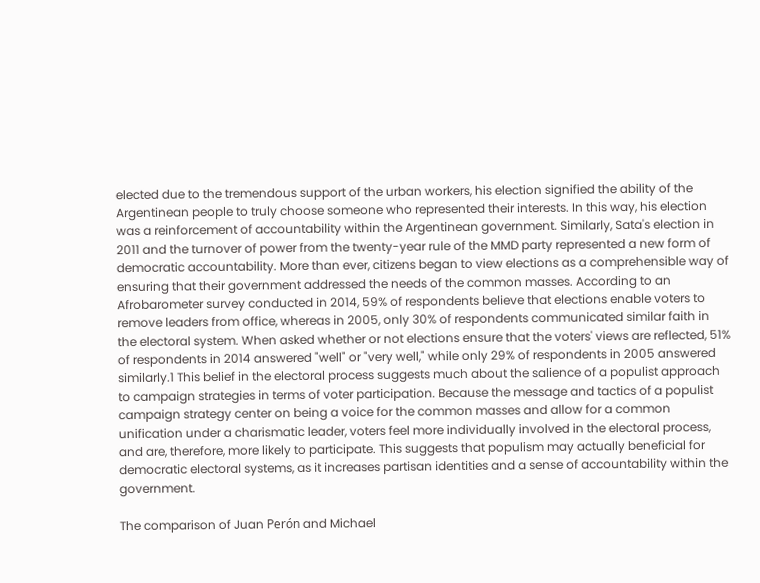elected due to the tremendous support of the urban workers, his election signified the ability of the Argentinean people to truly choose someone who represented their interests. In this way, his election was a reinforcement of accountability within the Argentinean government. Similarly, Sata's election in 2011 and the turnover of power from the twenty-year rule of the MMD party represented a new form of democratic accountability. More than ever, citizens began to view elections as a comprehensible way of ensuring that their government addressed the needs of the common masses. According to an Afrobarometer survey conducted in 2014, 59% of respondents believe that elections enable voters to remove leaders from office, whereas in 2005, only 30% of respondents communicated similar faith in the electoral system. When asked whether or not elections ensure that the voters' views are reflected, 51% of respondents in 2014 answered "well" or "very well," while only 29% of respondents in 2005 answered similarly.1 This belief in the electoral process suggests much about the salience of a populist approach to campaign strategies in terms of voter participation. Because the message and tactics of a populist campaign strategy center on being a voice for the common masses and allow for a common unification under a charismatic leader, voters feel more individually involved in the electoral process, and are, therefore, more likely to participate. This suggests that populism may actually beneficial for democratic electoral systems, as it increases partisan identities and a sense of accountability within the government.

The comparison of Juan Perón and Michael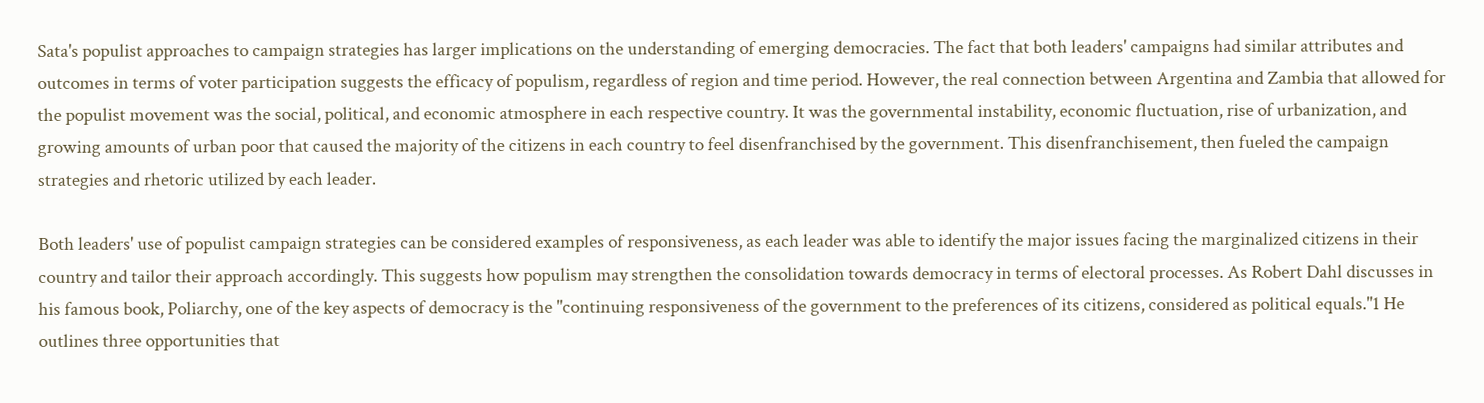Sata's populist approaches to campaign strategies has larger implications on the understanding of emerging democracies. The fact that both leaders' campaigns had similar attributes and outcomes in terms of voter participation suggests the efficacy of populism, regardless of region and time period. However, the real connection between Argentina and Zambia that allowed for the populist movement was the social, political, and economic atmosphere in each respective country. It was the governmental instability, economic fluctuation, rise of urbanization, and growing amounts of urban poor that caused the majority of the citizens in each country to feel disenfranchised by the government. This disenfranchisement, then fueled the campaign strategies and rhetoric utilized by each leader.

Both leaders' use of populist campaign strategies can be considered examples of responsiveness, as each leader was able to identify the major issues facing the marginalized citizens in their country and tailor their approach accordingly. This suggests how populism may strengthen the consolidation towards democracy in terms of electoral processes. As Robert Dahl discusses in his famous book, Poliarchy, one of the key aspects of democracy is the "continuing responsiveness of the government to the preferences of its citizens, considered as political equals."1 He outlines three opportunities that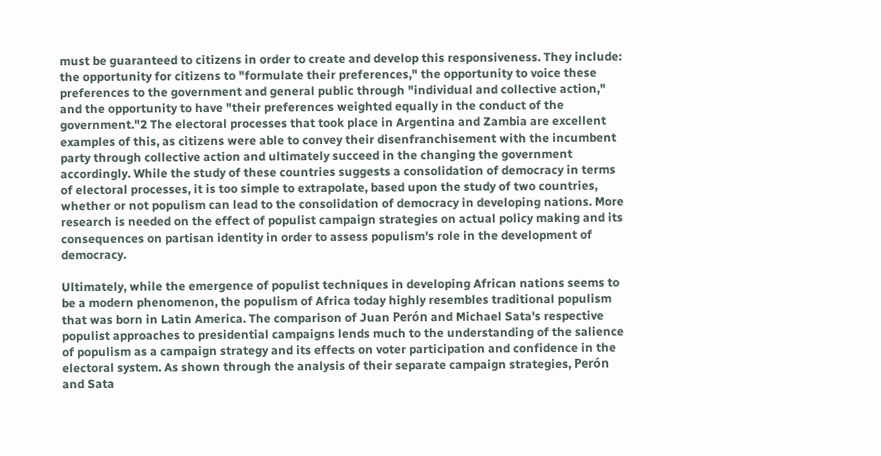must be guaranteed to citizens in order to create and develop this responsiveness. They include: the opportunity for citizens to "formulate their preferences," the opportunity to voice these preferences to the government and general public through "individual and collective action," and the opportunity to have "their preferences weighted equally in the conduct of the government."2 The electoral processes that took place in Argentina and Zambia are excellent examples of this, as citizens were able to convey their disenfranchisement with the incumbent party through collective action and ultimately succeed in the changing the government accordingly. While the study of these countries suggests a consolidation of democracy in terms of electoral processes, it is too simple to extrapolate, based upon the study of two countries, whether or not populism can lead to the consolidation of democracy in developing nations. More research is needed on the effect of populist campaign strategies on actual policy making and its consequences on partisan identity in order to assess populism's role in the development of democracy.

Ultimately, while the emergence of populist techniques in developing African nations seems to be a modern phenomenon, the populism of Africa today highly resembles traditional populism that was born in Latin America. The comparison of Juan Perón and Michael Sata's respective populist approaches to presidential campaigns lends much to the understanding of the salience of populism as a campaign strategy and its effects on voter participation and confidence in the electoral system. As shown through the analysis of their separate campaign strategies, Perón and Sata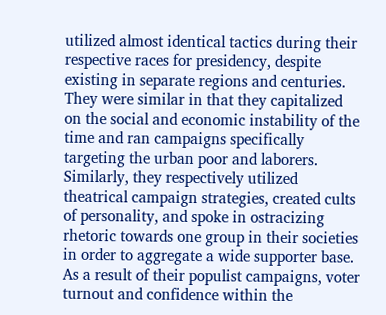utilized almost identical tactics during their respective races for presidency, despite existing in separate regions and centuries. They were similar in that they capitalized on the social and economic instability of the time and ran campaigns specifically targeting the urban poor and laborers. Similarly, they respectively utilized theatrical campaign strategies, created cults of personality, and spoke in ostracizing rhetoric towards one group in their societies in order to aggregate a wide supporter base. As a result of their populist campaigns, voter turnout and confidence within the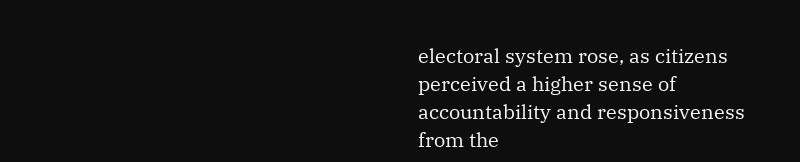electoral system rose, as citizens perceived a higher sense of accountability and responsiveness from the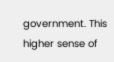government. This higher sense of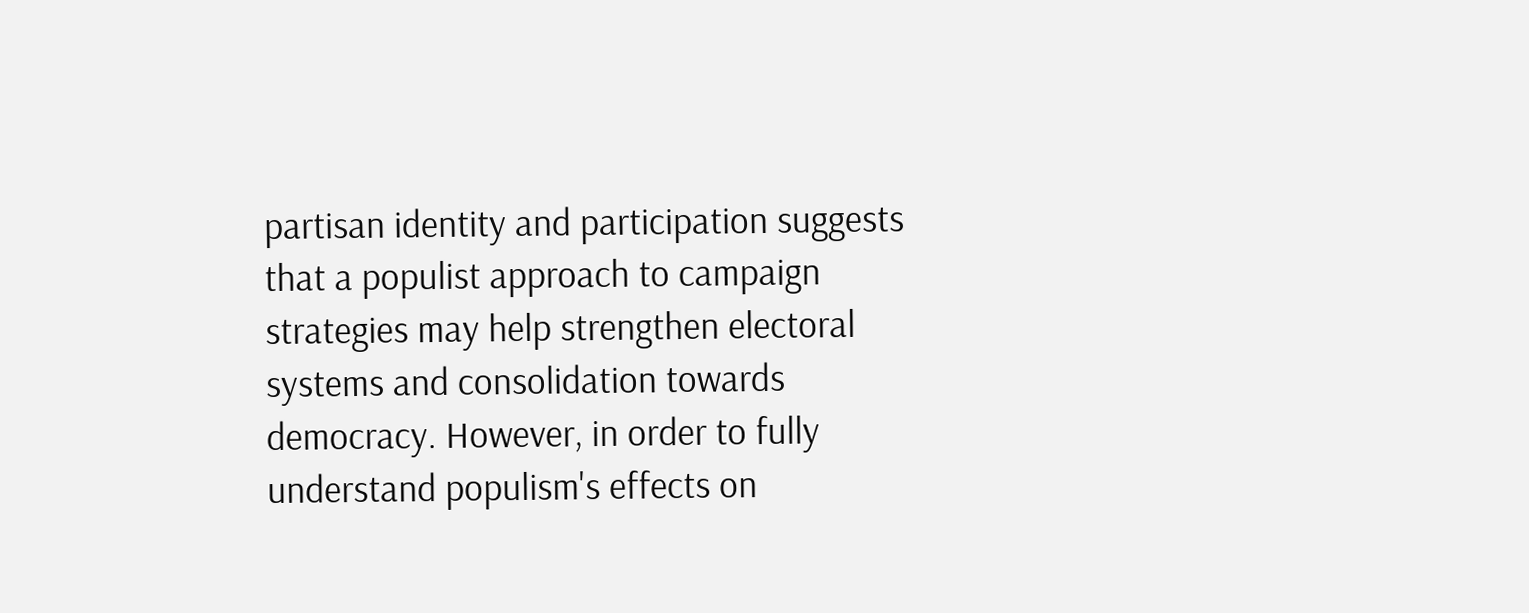partisan identity and participation suggests that a populist approach to campaign strategies may help strengthen electoral systems and consolidation towards democracy. However, in order to fully understand populism's effects on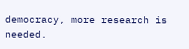democracy, more research is needed.